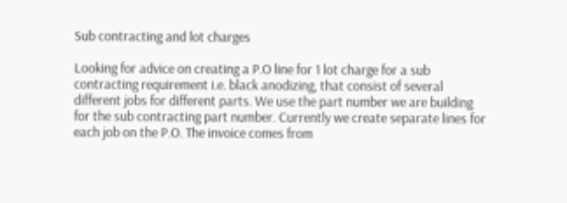Sub contracting and lot charges

Looking for advice on creating a P.O line for 1 lot charge for a sub
contracting requirement i.e. black anodizing, that consist of several
different jobs for different parts. We use the part number we are building
for the sub contracting part number. Currently we create separate lines for
each job on the P.O. The invoice comes from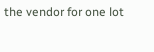the vendor for one lot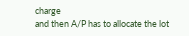charge
and then A/P has to allocate the lot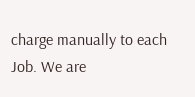charge manually to each Job. We are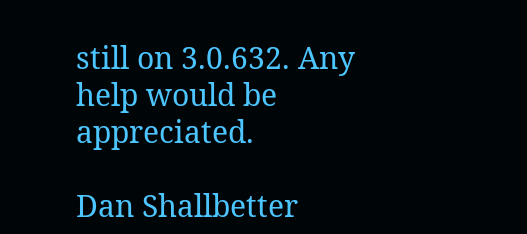still on 3.0.632. Any help would be appreciated.

Dan Shallbetter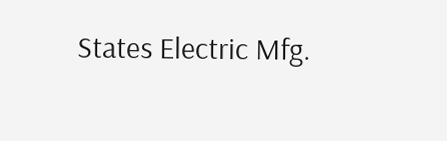States Electric Mfg.